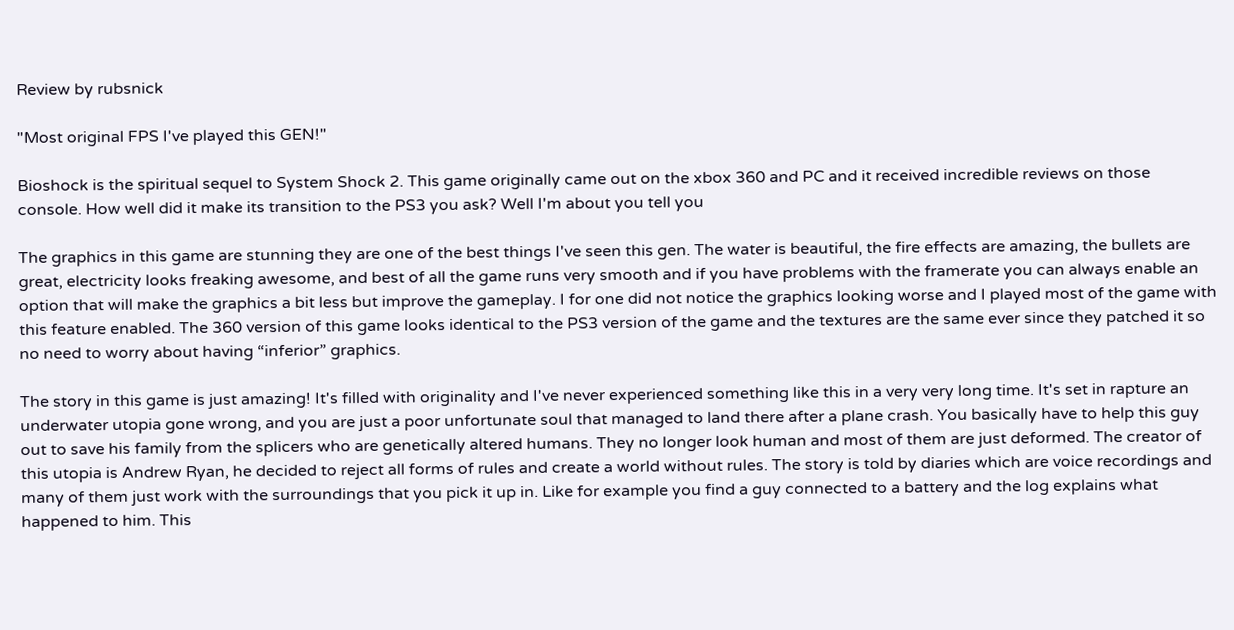Review by rubsnick

"Most original FPS I've played this GEN!"

Bioshock is the spiritual sequel to System Shock 2. This game originally came out on the xbox 360 and PC and it received incredible reviews on those console. How well did it make its transition to the PS3 you ask? Well I'm about you tell you

The graphics in this game are stunning they are one of the best things I've seen this gen. The water is beautiful, the fire effects are amazing, the bullets are great, electricity looks freaking awesome, and best of all the game runs very smooth and if you have problems with the framerate you can always enable an option that will make the graphics a bit less but improve the gameplay. I for one did not notice the graphics looking worse and I played most of the game with this feature enabled. The 360 version of this game looks identical to the PS3 version of the game and the textures are the same ever since they patched it so no need to worry about having “inferior” graphics.

The story in this game is just amazing! It's filled with originality and I've never experienced something like this in a very very long time. It's set in rapture an underwater utopia gone wrong, and you are just a poor unfortunate soul that managed to land there after a plane crash. You basically have to help this guy out to save his family from the splicers who are genetically altered humans. They no longer look human and most of them are just deformed. The creator of this utopia is Andrew Ryan, he decided to reject all forms of rules and create a world without rules. The story is told by diaries which are voice recordings and many of them just work with the surroundings that you pick it up in. Like for example you find a guy connected to a battery and the log explains what happened to him. This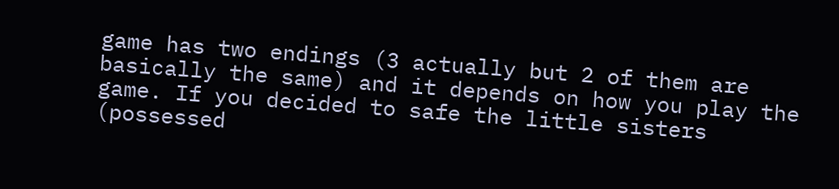game has two endings (3 actually but 2 of them are basically the same) and it depends on how you play the game. If you decided to safe the little sisters (possessed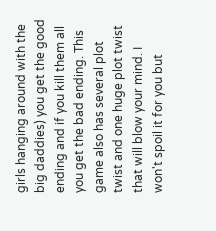girls hanging around with the big daddies) you get the good ending and if you kill them all you get the bad ending. This game also has several plot twist and one huge plot twist that will blow your mind. I won't spoil it for you but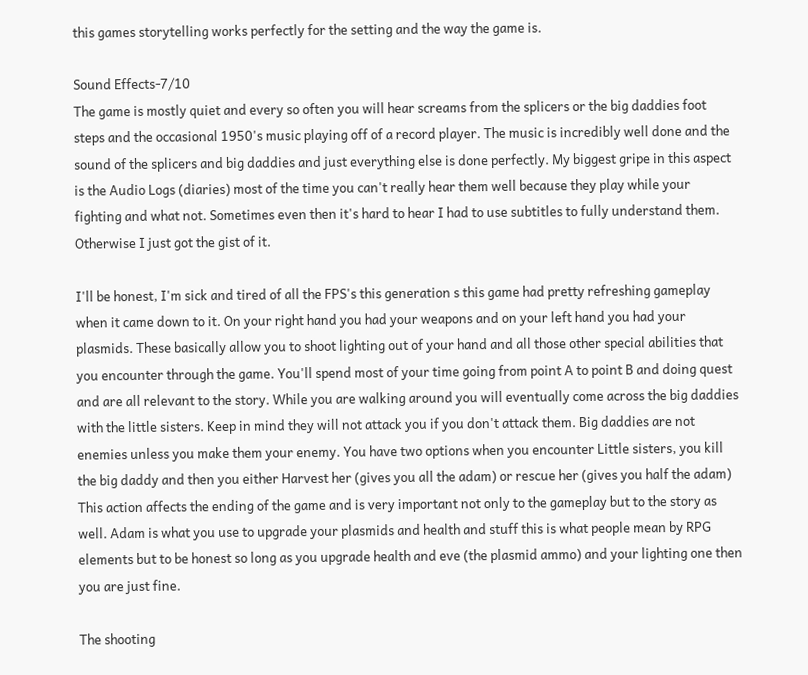this games storytelling works perfectly for the setting and the way the game is.

Sound Effects-7/10
The game is mostly quiet and every so often you will hear screams from the splicers or the big daddies foot steps and the occasional 1950's music playing off of a record player. The music is incredibly well done and the sound of the splicers and big daddies and just everything else is done perfectly. My biggest gripe in this aspect is the Audio Logs (diaries) most of the time you can't really hear them well because they play while your fighting and what not. Sometimes even then it's hard to hear I had to use subtitles to fully understand them. Otherwise I just got the gist of it.

I'll be honest, I'm sick and tired of all the FPS's this generation s this game had pretty refreshing gameplay when it came down to it. On your right hand you had your weapons and on your left hand you had your plasmids. These basically allow you to shoot lighting out of your hand and all those other special abilities that you encounter through the game. You'll spend most of your time going from point A to point B and doing quest and are all relevant to the story. While you are walking around you will eventually come across the big daddies with the little sisters. Keep in mind they will not attack you if you don't attack them. Big daddies are not enemies unless you make them your enemy. You have two options when you encounter Little sisters, you kill the big daddy and then you either Harvest her (gives you all the adam) or rescue her (gives you half the adam) This action affects the ending of the game and is very important not only to the gameplay but to the story as well. Adam is what you use to upgrade your plasmids and health and stuff this is what people mean by RPG elements but to be honest so long as you upgrade health and eve (the plasmid ammo) and your lighting one then you are just fine.

The shooting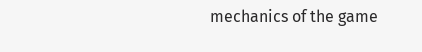mechanics of the game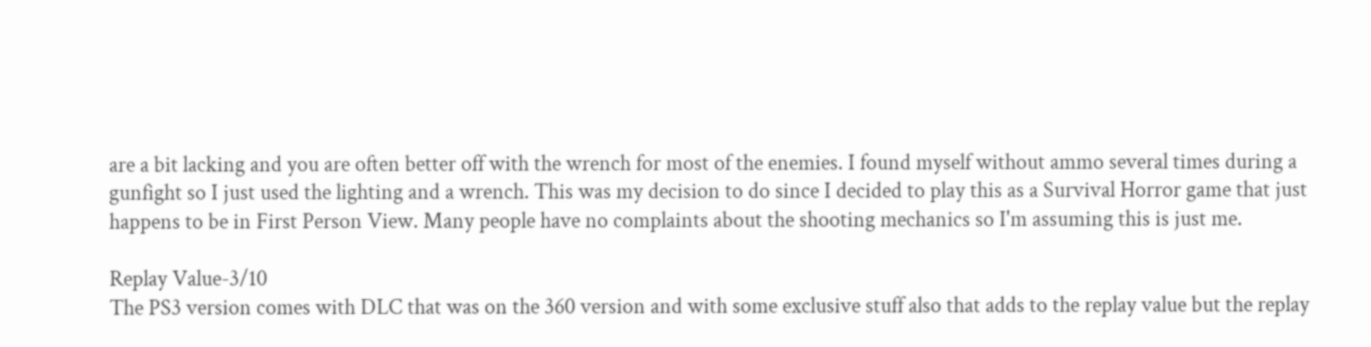are a bit lacking and you are often better off with the wrench for most of the enemies. I found myself without ammo several times during a gunfight so I just used the lighting and a wrench. This was my decision to do since I decided to play this as a Survival Horror game that just happens to be in First Person View. Many people have no complaints about the shooting mechanics so I'm assuming this is just me.

Replay Value-3/10
The PS3 version comes with DLC that was on the 360 version and with some exclusive stuff also that adds to the replay value but the replay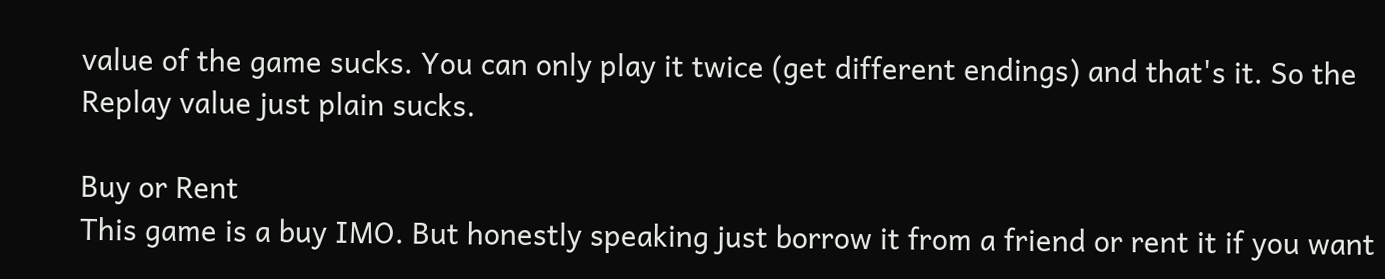value of the game sucks. You can only play it twice (get different endings) and that's it. So the Replay value just plain sucks.

Buy or Rent
This game is a buy IMO. But honestly speaking just borrow it from a friend or rent it if you want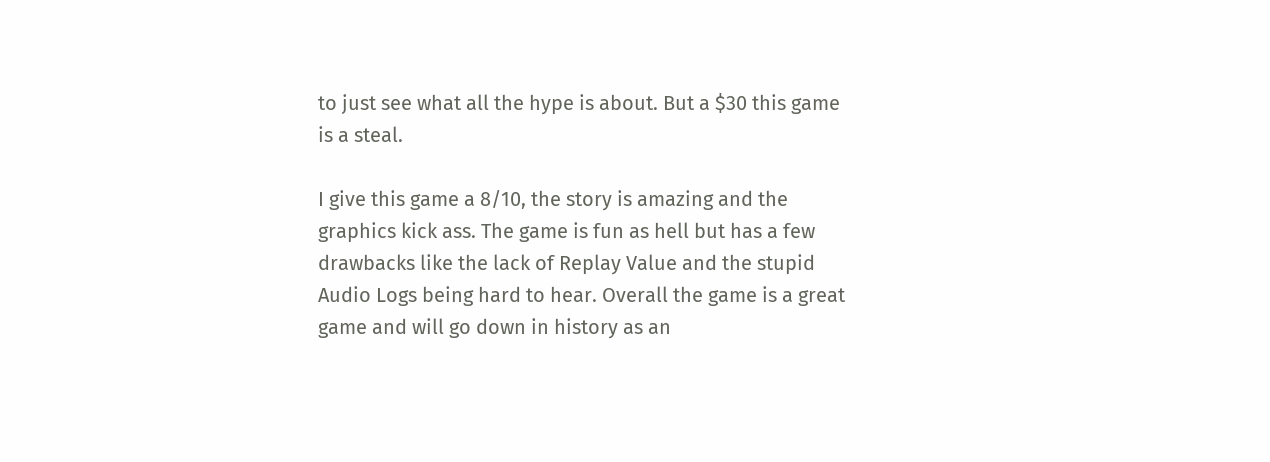to just see what all the hype is about. But a $30 this game is a steal.

I give this game a 8/10, the story is amazing and the graphics kick ass. The game is fun as hell but has a few drawbacks like the lack of Replay Value and the stupid Audio Logs being hard to hear. Overall the game is a great game and will go down in history as an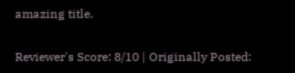amazing title.

Reviewer's Score: 8/10 | Originally Posted: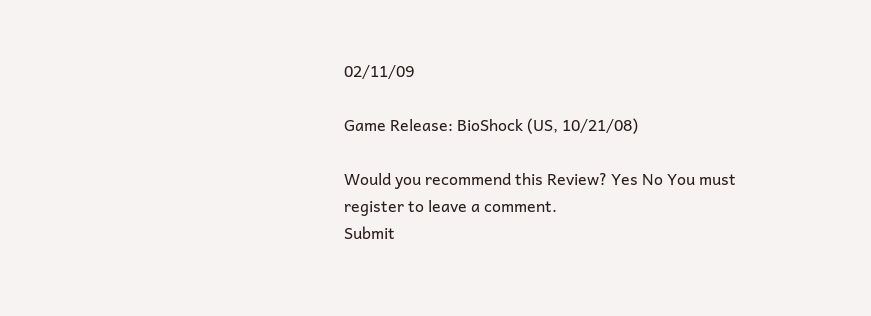02/11/09

Game Release: BioShock (US, 10/21/08)

Would you recommend this Review? Yes No You must register to leave a comment.
Submit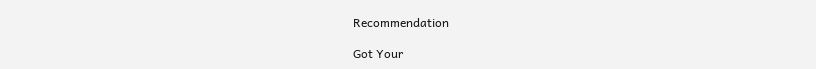Recommendation

Got Your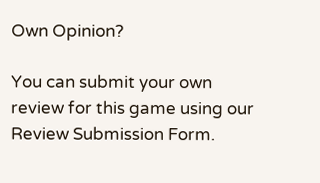Own Opinion?

You can submit your own review for this game using our Review Submission Form.